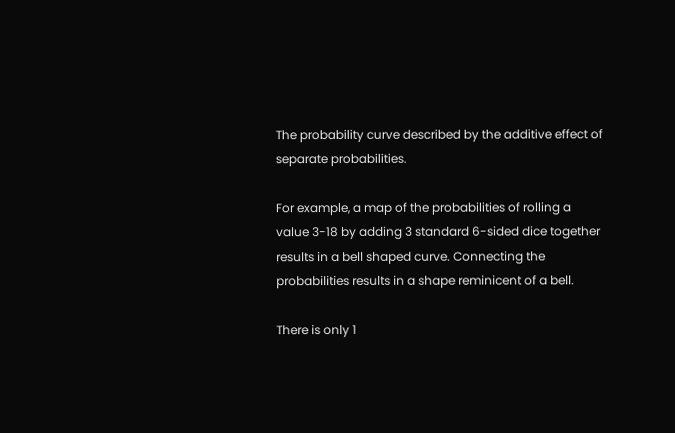The probability curve described by the additive effect of separate probabilities.

For example, a map of the probabilities of rolling a value 3-18 by adding 3 standard 6-sided dice together results in a bell shaped curve. Connecting the probabilities results in a shape reminicent of a bell.

There is only 1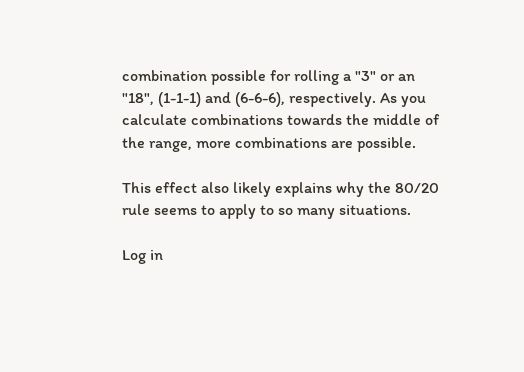combination possible for rolling a "3" or an "18", (1-1-1) and (6-6-6), respectively. As you calculate combinations towards the middle of the range, more combinations are possible.

This effect also likely explains why the 80/20 rule seems to apply to so many situations.

Log in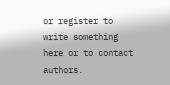or register to write something here or to contact authors.